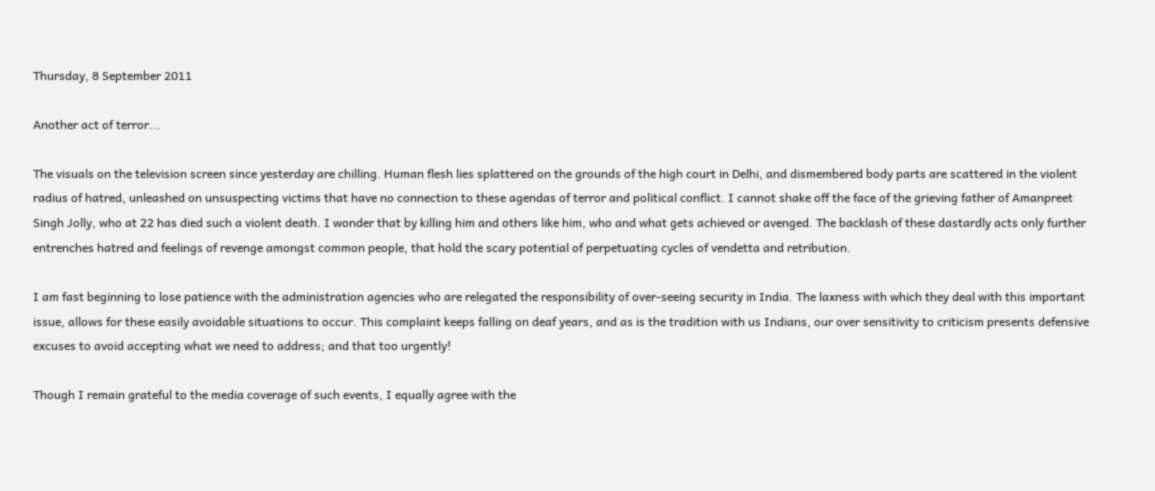Thursday, 8 September 2011

Another act of terror...

The visuals on the television screen since yesterday are chilling. Human flesh lies splattered on the grounds of the high court in Delhi, and dismembered body parts are scattered in the violent radius of hatred, unleashed on unsuspecting victims that have no connection to these agendas of terror and political conflict. I cannot shake off the face of the grieving father of Amanpreet Singh Jolly, who at 22 has died such a violent death. I wonder that by killing him and others like him, who and what gets achieved or avenged. The backlash of these dastardly acts only further entrenches hatred and feelings of revenge amongst common people, that hold the scary potential of perpetuating cycles of vendetta and retribution.

I am fast beginning to lose patience with the administration agencies who are relegated the responsibility of over-seeing security in India. The laxness with which they deal with this important issue, allows for these easily avoidable situations to occur. This complaint keeps falling on deaf years, and as is the tradition with us Indians, our over sensitivity to criticism presents defensive excuses to avoid accepting what we need to address; and that too urgently!

Though I remain grateful to the media coverage of such events, I equally agree with the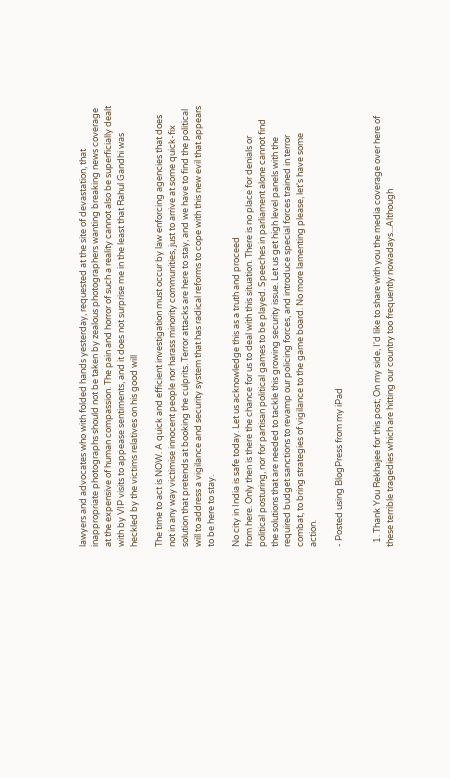lawyers and advocates who with folded hands yesterday, requested at the site of devastation, that inappropriate photographs should not be taken by zealous photographers wanting breaking news coverage at the expensive of human compassion. The pain and horror of such a reality cannot also be superficially dealt with by VIP visits to appease sentiments, and it does not surprise me in the least that Rahul Gandhi was heckled by the victims relatives on his good will

The time to act is NOW. A quick and efficient investigation must occur by law enforcing agencies that does not in any way victimise innocent people nor harass minority communities, just to arrive at some quick-fix solution that pretends at booking the culprits. Terror attacks are here to stay, and we have to find the political will to address a vigilance and security system that has radical reforms to cope with this new evil that appears to be here to stay.

No city in India is safe today. Let us acknowledge this as a truth and proceed
from here. Only then is there the chance for us to deal with this situation. There is no place for denials or political posturing, nor for partisan political games to be played. Speeches in parliament alone cannot find the solutions that are needed to tackle this growing security issue. Let us get high level panels with the required budget sanctions to revamp our policing forces, and introduce special forces trained in terror combat, to bring strategies of vigilance to the game board. No more lamenting please, let's have some action.

- Posted using BlogPress from my iPad


  1. Thank You Rekhajee for this post; On my side, I'd like to share with you the media coverage over here of these terrible tragedies which are hitting our country too frequently nowadays...Although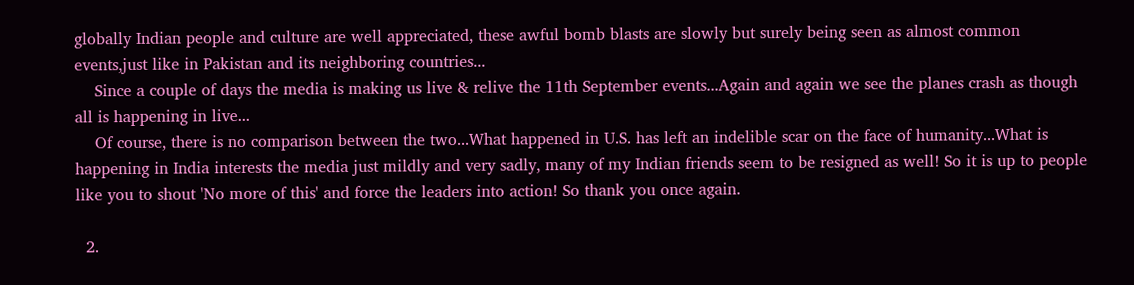globally Indian people and culture are well appreciated, these awful bomb blasts are slowly but surely being seen as almost common events,just like in Pakistan and its neighboring countries...
    Since a couple of days the media is making us live & relive the 11th September events...Again and again we see the planes crash as though all is happening in live...
    Of course, there is no comparison between the two...What happened in U.S. has left an indelible scar on the face of humanity...What is happening in India interests the media just mildly and very sadly, many of my Indian friends seem to be resigned as well! So it is up to people like you to shout 'No more of this' and force the leaders into action! So thank you once again.

  2.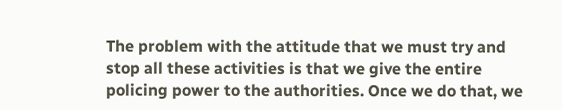The problem with the attitude that we must try and stop all these activities is that we give the entire policing power to the authorities. Once we do that, we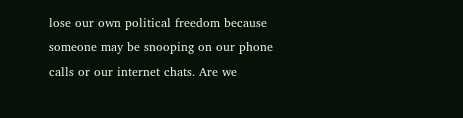lose our own political freedom because someone may be snooping on our phone calls or our internet chats. Are we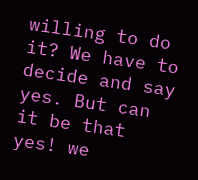willing to do it? We have to decide and say yes. But can it be that yes! we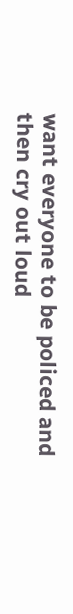want everyone to be policed and then cry out loud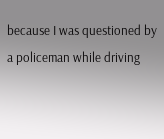because I was questioned by a policeman while driving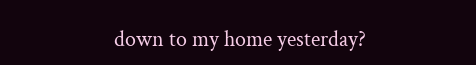down to my home yesterday?